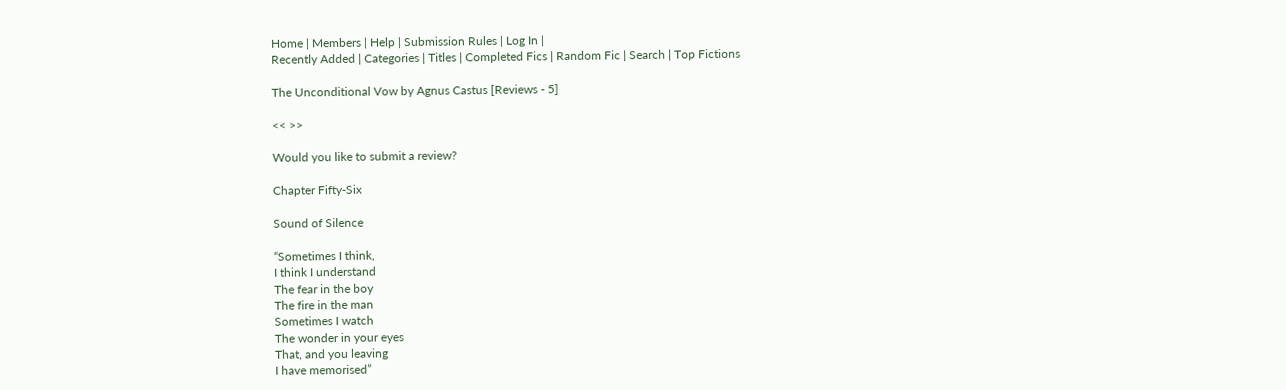Home | Members | Help | Submission Rules | Log In |
Recently Added | Categories | Titles | Completed Fics | Random Fic | Search | Top Fictions

The Unconditional Vow by Agnus Castus [Reviews - 5]

<< >>

Would you like to submit a review?

Chapter Fifty-Six

Sound of Silence

“Sometimes I think,
I think I understand
The fear in the boy
The fire in the man
Sometimes I watch
The wonder in your eyes
That, and you leaving
I have memorised”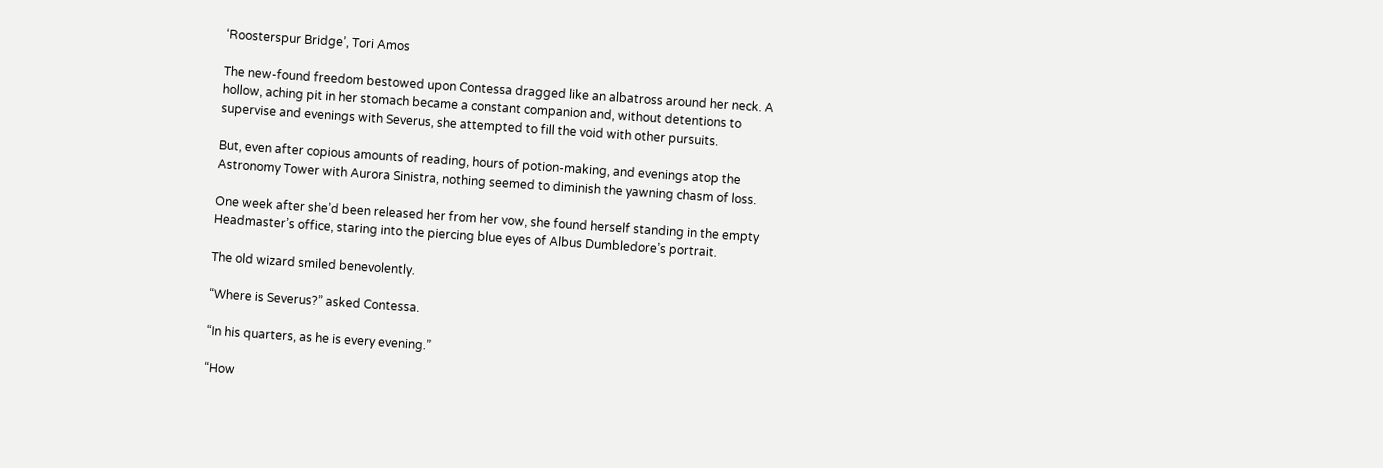‘Roosterspur Bridge’, Tori Amos

The new-found freedom bestowed upon Contessa dragged like an albatross around her neck. A hollow, aching pit in her stomach became a constant companion and, without detentions to supervise and evenings with Severus, she attempted to fill the void with other pursuits.

But, even after copious amounts of reading, hours of potion-making, and evenings atop the Astronomy Tower with Aurora Sinistra, nothing seemed to diminish the yawning chasm of loss.

One week after she’d been released her from her vow, she found herself standing in the empty Headmaster’s office, staring into the piercing blue eyes of Albus Dumbledore’s portrait.

The old wizard smiled benevolently.

“Where is Severus?” asked Contessa.

“In his quarters, as he is every evening.”

“How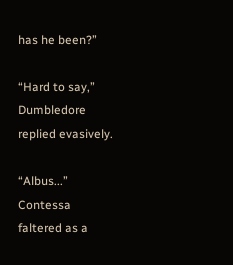has he been?”

“Hard to say,” Dumbledore replied evasively.

“Albus...” Contessa faltered as a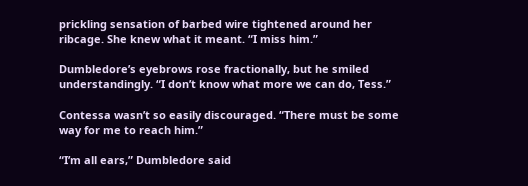prickling sensation of barbed wire tightened around her ribcage. She knew what it meant. “I miss him.”

Dumbledore’s eyebrows rose fractionally, but he smiled understandingly. “I don’t know what more we can do, Tess.”

Contessa wasn’t so easily discouraged. “There must be some way for me to reach him.”

“I’m all ears,” Dumbledore said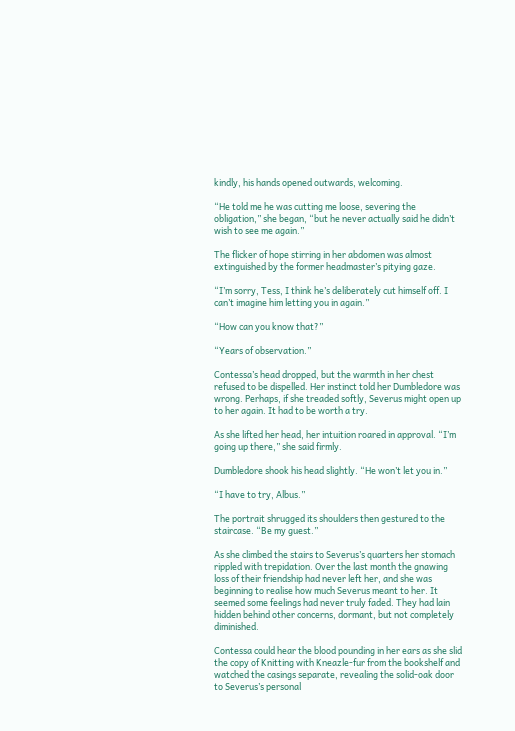kindly, his hands opened outwards, welcoming.

“He told me he was cutting me loose, severing the obligation,” she began, “but he never actually said he didn’t wish to see me again.”

The flicker of hope stirring in her abdomen was almost extinguished by the former headmaster’s pitying gaze.

“I’m sorry, Tess, I think he’s deliberately cut himself off. I can’t imagine him letting you in again.”

“How can you know that?”

“Years of observation.”

Contessa’s head dropped, but the warmth in her chest refused to be dispelled. Her instinct told her Dumbledore was wrong. Perhaps, if she treaded softly, Severus might open up to her again. It had to be worth a try.

As she lifted her head, her intuition roared in approval. “I’m going up there,” she said firmly.

Dumbledore shook his head slightly. “He won’t let you in.”

“I have to try, Albus.”

The portrait shrugged its shoulders then gestured to the staircase. “Be my guest.”

As she climbed the stairs to Severus’s quarters her stomach rippled with trepidation. Over the last month the gnawing loss of their friendship had never left her, and she was beginning to realise how much Severus meant to her. It seemed some feelings had never truly faded. They had lain hidden behind other concerns, dormant, but not completely diminished.

Contessa could hear the blood pounding in her ears as she slid the copy of Knitting with Kneazle-fur from the bookshelf and watched the casings separate, revealing the solid-oak door to Severus’s personal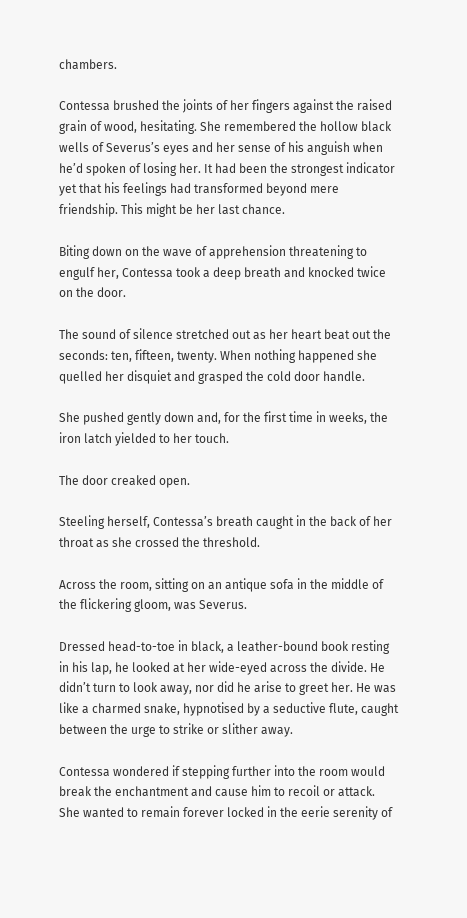chambers.

Contessa brushed the joints of her fingers against the raised grain of wood, hesitating. She remembered the hollow black wells of Severus’s eyes and her sense of his anguish when he’d spoken of losing her. It had been the strongest indicator yet that his feelings had transformed beyond mere friendship. This might be her last chance.

Biting down on the wave of apprehension threatening to engulf her, Contessa took a deep breath and knocked twice on the door.

The sound of silence stretched out as her heart beat out the seconds: ten, fifteen, twenty. When nothing happened she quelled her disquiet and grasped the cold door handle.

She pushed gently down and, for the first time in weeks, the iron latch yielded to her touch.

The door creaked open.

Steeling herself, Contessa’s breath caught in the back of her throat as she crossed the threshold.

Across the room, sitting on an antique sofa in the middle of the flickering gloom, was Severus.

Dressed head-to-toe in black, a leather-bound book resting in his lap, he looked at her wide-eyed across the divide. He didn’t turn to look away, nor did he arise to greet her. He was like a charmed snake, hypnotised by a seductive flute, caught between the urge to strike or slither away.

Contessa wondered if stepping further into the room would break the enchantment and cause him to recoil or attack. She wanted to remain forever locked in the eerie serenity of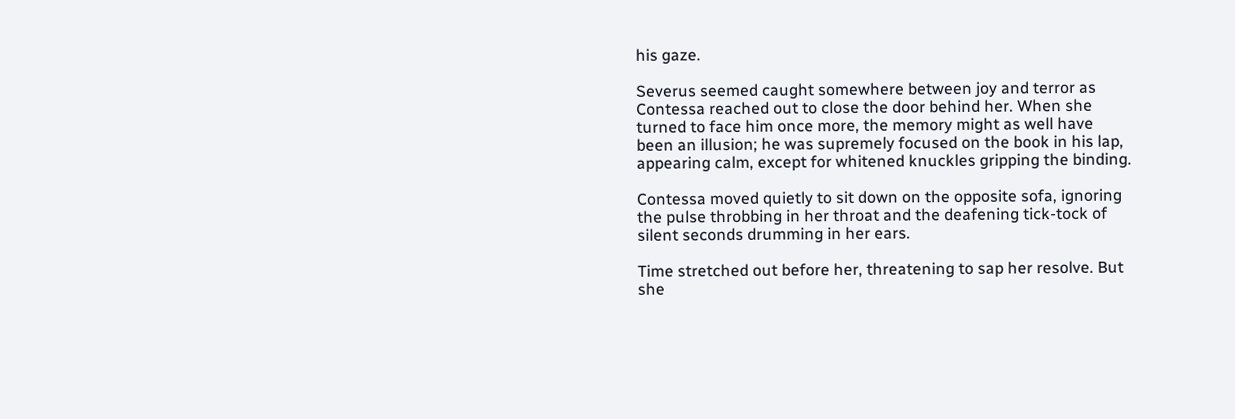his gaze.

Severus seemed caught somewhere between joy and terror as Contessa reached out to close the door behind her. When she turned to face him once more, the memory might as well have been an illusion; he was supremely focused on the book in his lap, appearing calm, except for whitened knuckles gripping the binding.

Contessa moved quietly to sit down on the opposite sofa, ignoring the pulse throbbing in her throat and the deafening tick-tock of silent seconds drumming in her ears.

Time stretched out before her, threatening to sap her resolve. But she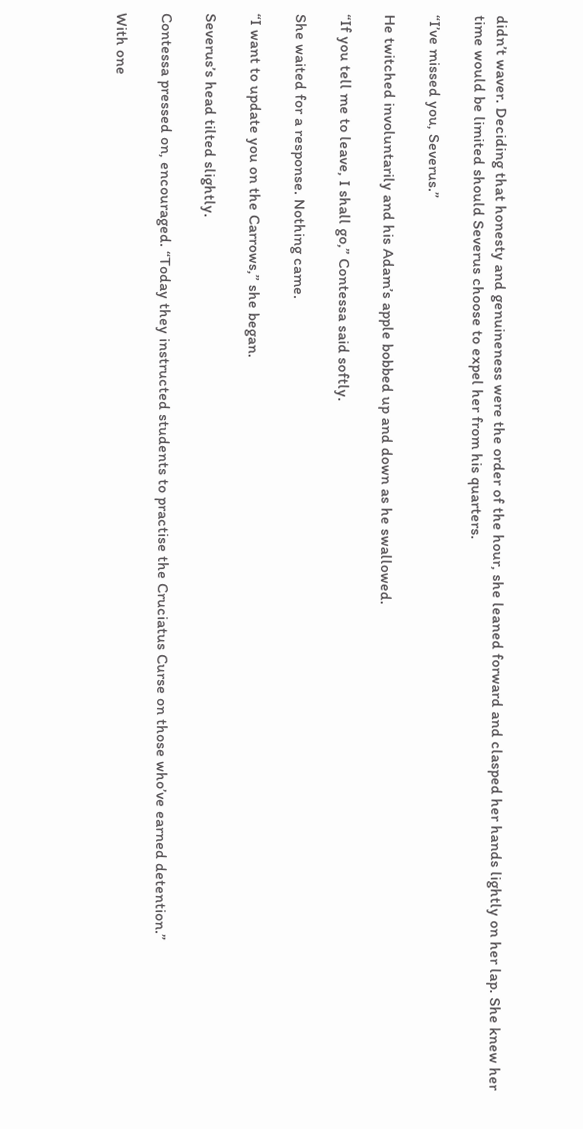didn’t waver. Deciding that honesty and genuineness were the order of the hour, she leaned forward and clasped her hands lightly on her lap. She knew her time would be limited should Severus choose to expel her from his quarters.

“I’ve missed you, Severus.”

He twitched involuntarily and his Adam’s apple bobbed up and down as he swallowed.

“If you tell me to leave, I shall go,” Contessa said softly.

She waited for a response. Nothing came.

“I want to update you on the Carrows,” she began.

Severus’s head tilted slightly.

Contessa pressed on, encouraged. “Today they instructed students to practise the Cruciatus Curse on those who’ve earned detention.”

With one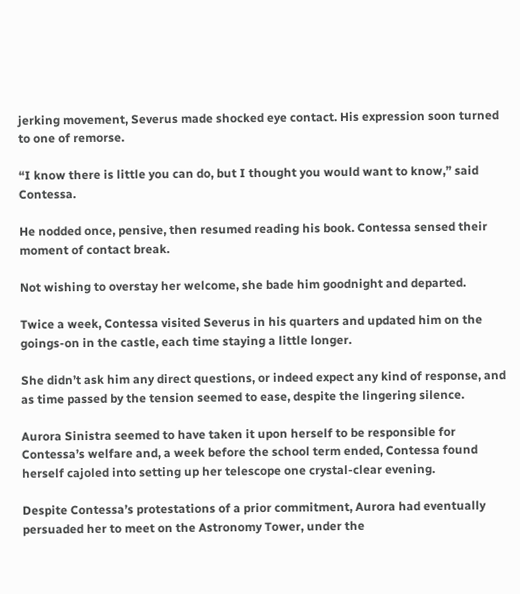jerking movement, Severus made shocked eye contact. His expression soon turned to one of remorse.

“I know there is little you can do, but I thought you would want to know,” said Contessa.

He nodded once, pensive, then resumed reading his book. Contessa sensed their moment of contact break.

Not wishing to overstay her welcome, she bade him goodnight and departed.

Twice a week, Contessa visited Severus in his quarters and updated him on the goings-on in the castle, each time staying a little longer.

She didn’t ask him any direct questions, or indeed expect any kind of response, and as time passed by the tension seemed to ease, despite the lingering silence.

Aurora Sinistra seemed to have taken it upon herself to be responsible for Contessa’s welfare and, a week before the school term ended, Contessa found herself cajoled into setting up her telescope one crystal-clear evening.

Despite Contessa’s protestations of a prior commitment, Aurora had eventually persuaded her to meet on the Astronomy Tower, under the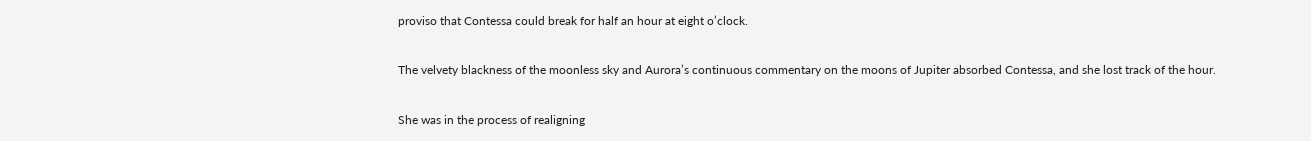proviso that Contessa could break for half an hour at eight o’clock.

The velvety blackness of the moonless sky and Aurora’s continuous commentary on the moons of Jupiter absorbed Contessa, and she lost track of the hour.

She was in the process of realigning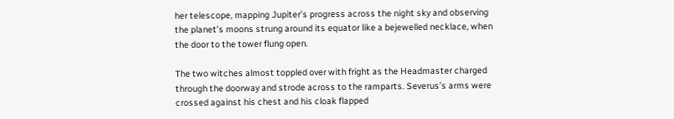her telescope, mapping Jupiter’s progress across the night sky and observing the planet’s moons strung around its equator like a bejewelled necklace, when the door to the tower flung open.

The two witches almost toppled over with fright as the Headmaster charged through the doorway and strode across to the ramparts. Severus’s arms were crossed against his chest and his cloak flapped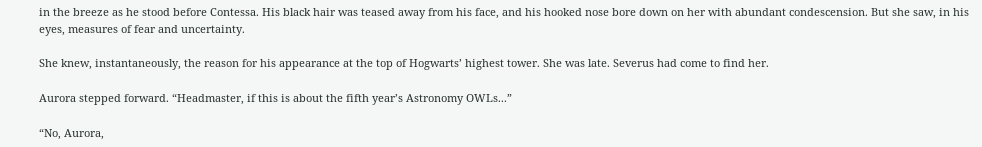in the breeze as he stood before Contessa. His black hair was teased away from his face, and his hooked nose bore down on her with abundant condescension. But she saw, in his eyes, measures of fear and uncertainty.

She knew, instantaneously, the reason for his appearance at the top of Hogwarts’ highest tower. She was late. Severus had come to find her.

Aurora stepped forward. “Headmaster, if this is about the fifth year’s Astronomy OWLs...”

“No, Aurora,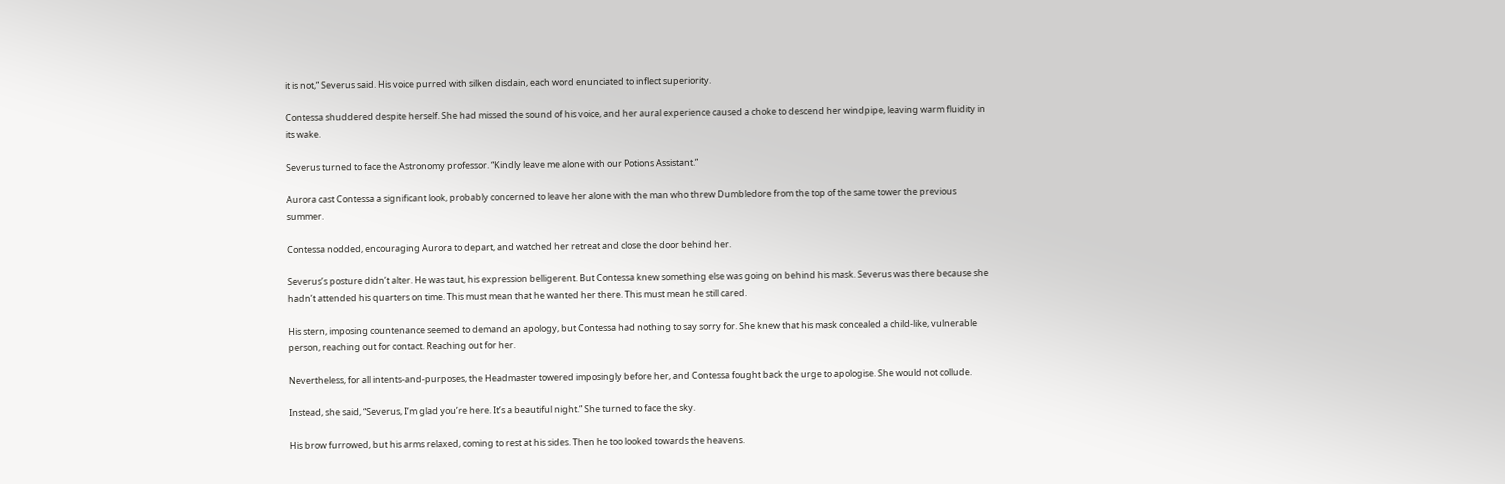it is not,” Severus said. His voice purred with silken disdain, each word enunciated to inflect superiority.

Contessa shuddered despite herself. She had missed the sound of his voice, and her aural experience caused a choke to descend her windpipe, leaving warm fluidity in its wake.

Severus turned to face the Astronomy professor. “Kindly leave me alone with our Potions Assistant.”

Aurora cast Contessa a significant look, probably concerned to leave her alone with the man who threw Dumbledore from the top of the same tower the previous summer.

Contessa nodded, encouraging Aurora to depart, and watched her retreat and close the door behind her.

Severus’s posture didn’t alter. He was taut, his expression belligerent. But Contessa knew something else was going on behind his mask. Severus was there because she hadn’t attended his quarters on time. This must mean that he wanted her there. This must mean he still cared.

His stern, imposing countenance seemed to demand an apology, but Contessa had nothing to say sorry for. She knew that his mask concealed a child-like, vulnerable person, reaching out for contact. Reaching out for her.

Nevertheless, for all intents-and-purposes, the Headmaster towered imposingly before her, and Contessa fought back the urge to apologise. She would not collude.

Instead, she said, “Severus, I’m glad you’re here. It’s a beautiful night.” She turned to face the sky.

His brow furrowed, but his arms relaxed, coming to rest at his sides. Then he too looked towards the heavens.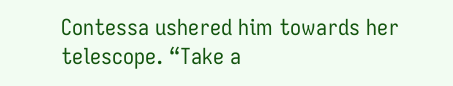Contessa ushered him towards her telescope. “Take a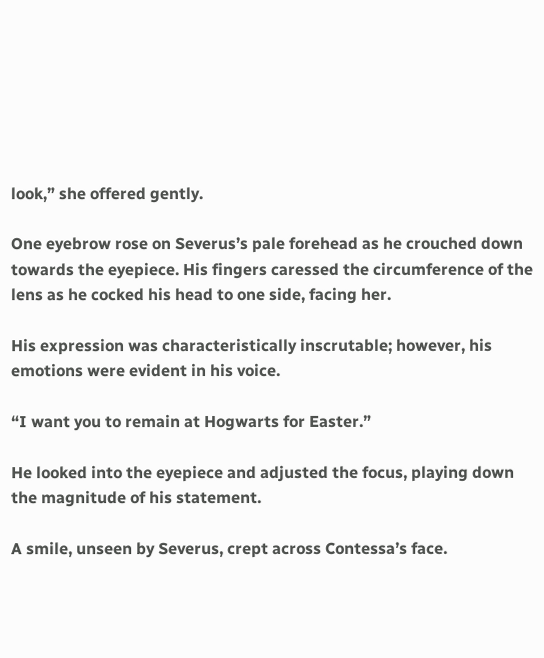look,” she offered gently.

One eyebrow rose on Severus’s pale forehead as he crouched down towards the eyepiece. His fingers caressed the circumference of the lens as he cocked his head to one side, facing her.

His expression was characteristically inscrutable; however, his emotions were evident in his voice.

“I want you to remain at Hogwarts for Easter.”

He looked into the eyepiece and adjusted the focus, playing down the magnitude of his statement.

A smile, unseen by Severus, crept across Contessa’s face.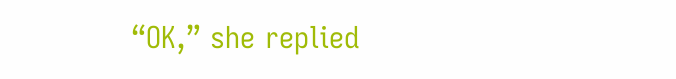“OK,” she replied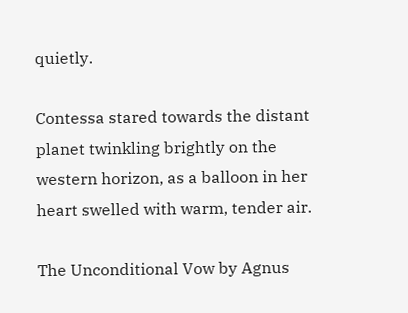quietly.

Contessa stared towards the distant planet twinkling brightly on the western horizon, as a balloon in her heart swelled with warm, tender air.

The Unconditional Vow by Agnus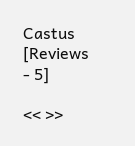Castus [Reviews - 5]

<< >>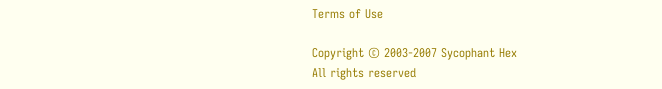Terms of Use

Copyright © 2003-2007 Sycophant Hex
All rights reserved